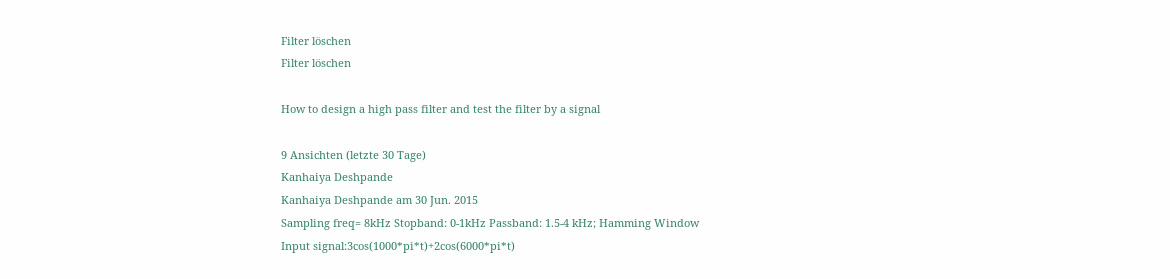Filter löschen
Filter löschen

How to design a high pass filter and test the filter by a signal

9 Ansichten (letzte 30 Tage)
Kanhaiya Deshpande
Kanhaiya Deshpande am 30 Jun. 2015
Sampling freq= 8kHz Stopband: 0-1kHz Passband: 1.5-4 kHz; Hamming Window
Input signal:3cos(1000*pi*t)+2cos(6000*pi*t)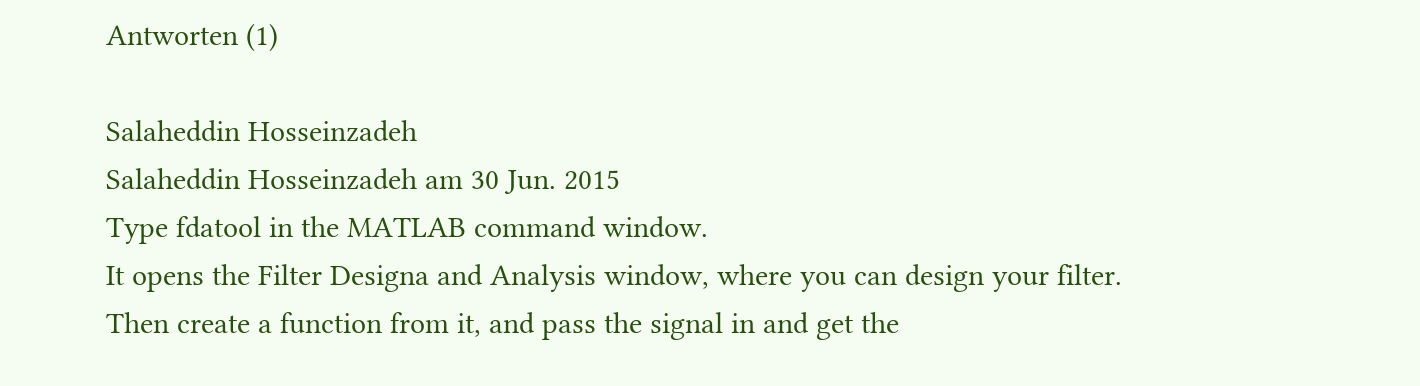Antworten (1)

Salaheddin Hosseinzadeh
Salaheddin Hosseinzadeh am 30 Jun. 2015
Type fdatool in the MATLAB command window.
It opens the Filter Designa and Analysis window, where you can design your filter.
Then create a function from it, and pass the signal in and get the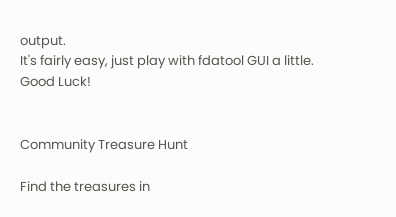output.
It's fairly easy, just play with fdatool GUI a little.
Good Luck!


Community Treasure Hunt

Find the treasures in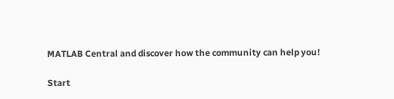MATLAB Central and discover how the community can help you!

Start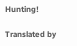Hunting!

Translated by